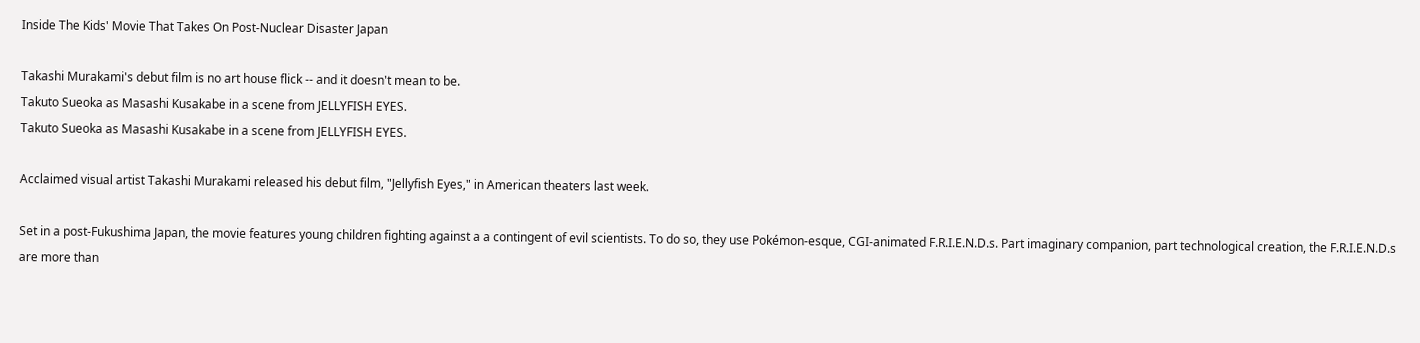Inside The Kids' Movie That Takes On Post-Nuclear Disaster Japan

Takashi Murakami's debut film is no art house flick -- and it doesn't mean to be.
Takuto Sueoka as Masashi Kusakabe in a scene from JELLYFISH EYES.
Takuto Sueoka as Masashi Kusakabe in a scene from JELLYFISH EYES.

Acclaimed visual artist Takashi Murakami released his debut film, "Jellyfish Eyes," in American theaters last week.

Set in a post-Fukushima Japan, the movie features young children fighting against a a contingent of evil scientists. To do so, they use Pokémon-esque, CGI-animated F.R.I.E.N.D.s. Part imaginary companion, part technological creation, the F.R.I.E.N.D.s are more than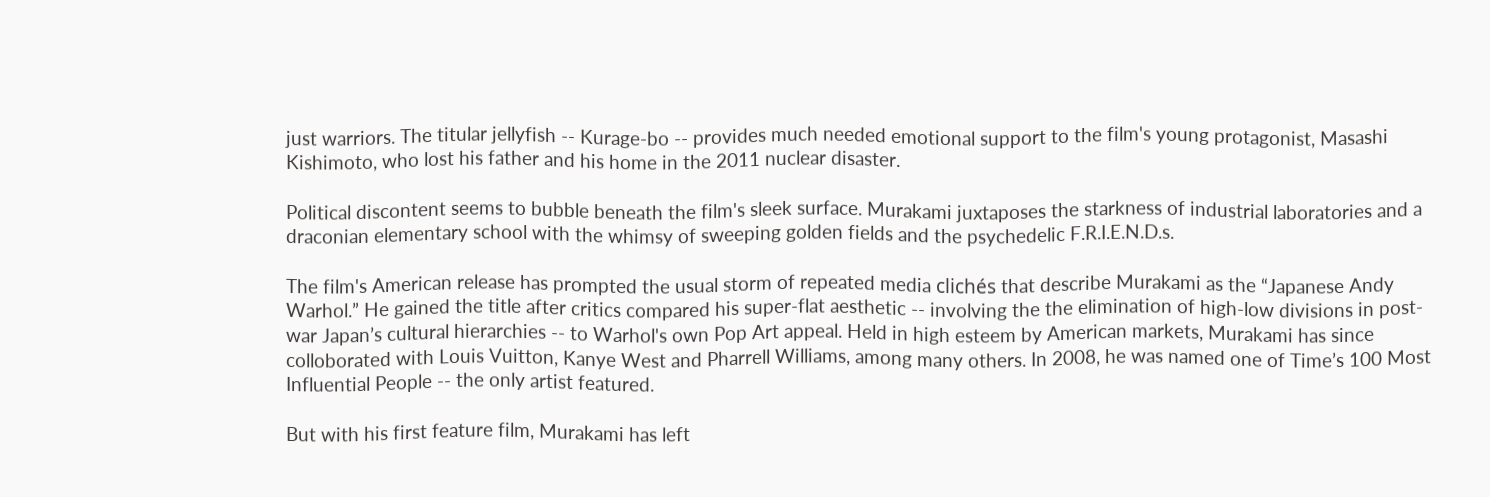just warriors. The titular jellyfish -- Kurage-bo -- provides much needed emotional support to the film's young protagonist, Masashi Kishimoto, who lost his father and his home in the 2011 nuclear disaster.

Political discontent seems to bubble beneath the film's sleek surface. Murakami juxtaposes the starkness of industrial laboratories and a draconian elementary school with the whimsy of sweeping golden fields and the psychedelic F.R.I.E.N.D.s.

The film's American release has prompted the usual storm of repeated media clichés that describe Murakami as the “Japanese Andy Warhol.” He gained the title after critics compared his super-flat aesthetic -- involving the the elimination of high-low divisions in post-war Japan’s cultural hierarchies -- to Warhol's own Pop Art appeal. Held in high esteem by American markets, Murakami has since colloborated with Louis Vuitton, Kanye West and Pharrell Williams, among many others. In 2008, he was named one of Time’s 100 Most Influential People -- the only artist featured.

But with his first feature film, Murakami has left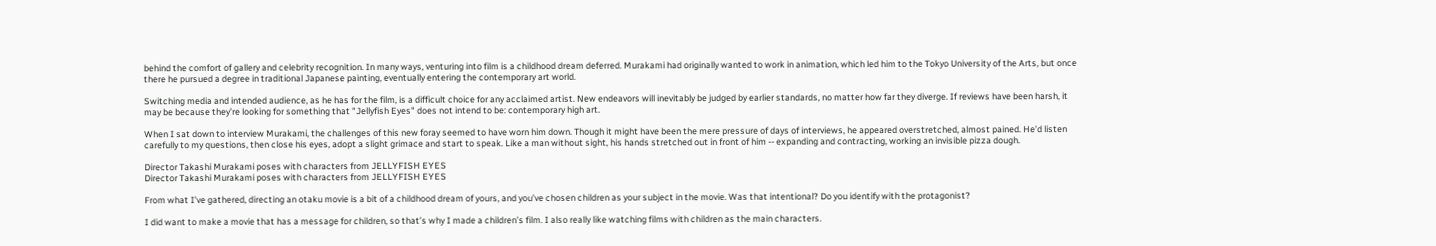behind the comfort of gallery and celebrity recognition. In many ways, venturing into film is a childhood dream deferred. Murakami had originally wanted to work in animation, which led him to the Tokyo University of the Arts, but once there he pursued a degree in traditional Japanese painting, eventually entering the contemporary art world.

Switching media and intended audience, as he has for the film, is a difficult choice for any acclaimed artist. New endeavors will inevitably be judged by earlier standards, no matter how far they diverge. If reviews have been harsh, it may be because they’re looking for something that "Jellyfish Eyes" does not intend to be: contemporary high art.

When I sat down to interview Murakami, the challenges of this new foray seemed to have worn him down. Though it might have been the mere pressure of days of interviews, he appeared overstretched, almost pained. He’d listen carefully to my questions, then close his eyes, adopt a slight grimace and start to speak. Like a man without sight, his hands stretched out in front of him -- expanding and contracting, working an invisible pizza dough.

Director Takashi Murakami poses with characters from JELLYFISH EYES
Director Takashi Murakami poses with characters from JELLYFISH EYES

From what I’ve gathered, directing an otaku movie is a bit of a childhood dream of yours, and you’ve chosen children as your subject in the movie. Was that intentional? Do you identify with the protagonist?

I did want to make a movie that has a message for children, so that’s why I made a children’s film. I also really like watching films with children as the main characters.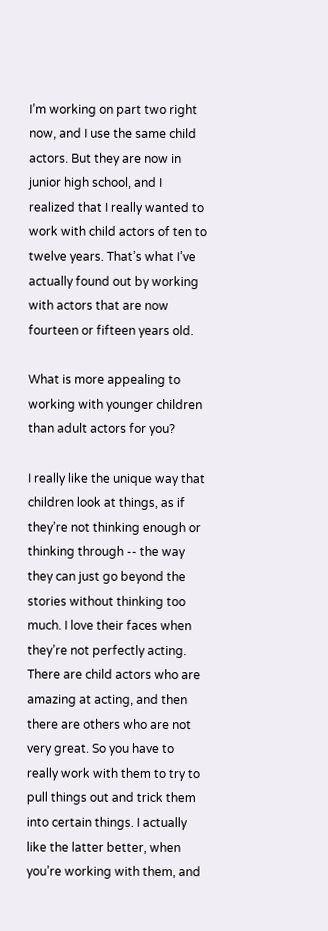I’m working on part two right now, and I use the same child actors. But they are now in junior high school, and I realized that I really wanted to work with child actors of ten to twelve years. That’s what I’ve actually found out by working with actors that are now fourteen or fifteen years old.

What is more appealing to working with younger children than adult actors for you?

I really like the unique way that children look at things, as if they’re not thinking enough or thinking through -- the way they can just go beyond the stories without thinking too much. I love their faces when they’re not perfectly acting. There are child actors who are amazing at acting, and then there are others who are not very great. So you have to really work with them to try to pull things out and trick them into certain things. I actually like the latter better, when you’re working with them, and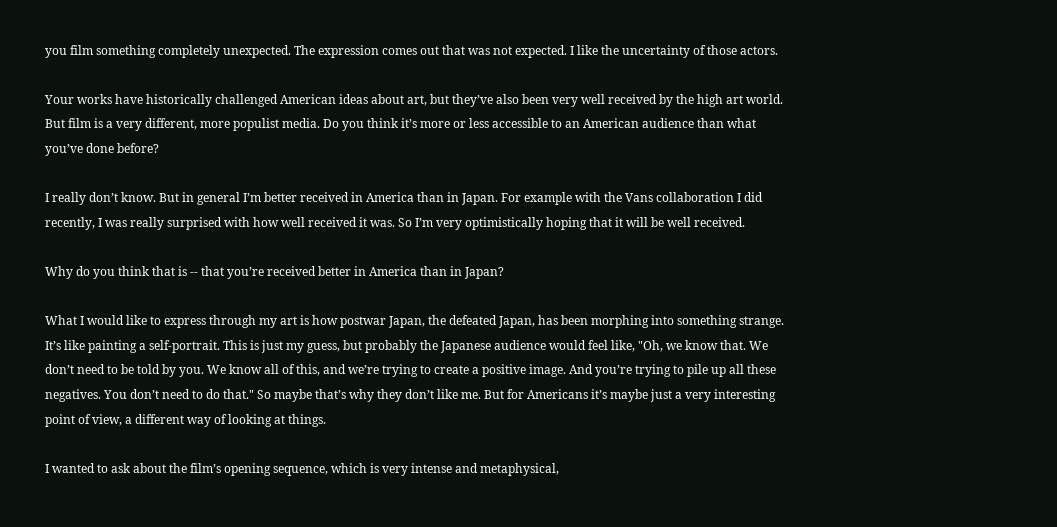you film something completely unexpected. The expression comes out that was not expected. I like the uncertainty of those actors.

Your works have historically challenged American ideas about art, but they’ve also been very well received by the high art world. But film is a very different, more populist media. Do you think it’s more or less accessible to an American audience than what you’ve done before?

I really don’t know. But in general I’m better received in America than in Japan. For example with the Vans collaboration I did recently, I was really surprised with how well received it was. So I’m very optimistically hoping that it will be well received.

Why do you think that is -- that you’re received better in America than in Japan?

What I would like to express through my art is how postwar Japan, the defeated Japan, has been morphing into something strange. It’s like painting a self-portrait. This is just my guess, but probably the Japanese audience would feel like, "Oh, we know that. We don’t need to be told by you. We know all of this, and we’re trying to create a positive image. And you’re trying to pile up all these negatives. You don’t need to do that." So maybe that’s why they don’t like me. But for Americans it’s maybe just a very interesting point of view, a different way of looking at things.

I wanted to ask about the film’s opening sequence, which is very intense and metaphysical,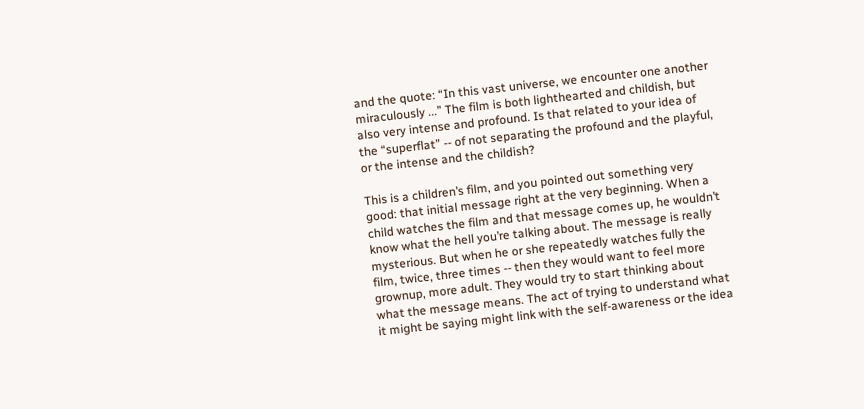and the quote: “In this vast universe, we encounter one another miraculously ...” The film is both lighthearted and childish, but also very intense and profound. Is that related to your idea of the “superflat” -- of not separating the profound and the playful, or the intense and the childish?

This is a children’s film, and you pointed out something very good: that initial message right at the very beginning. When a child watches the film and that message comes up, he wouldn’t know what the hell you’re talking about. The message is really mysterious. But when he or she repeatedly watches fully the film, twice, three times -- then they would want to feel more grownup, more adult. They would try to start thinking about what the message means. The act of trying to understand what it might be saying might link with the self-awareness or the idea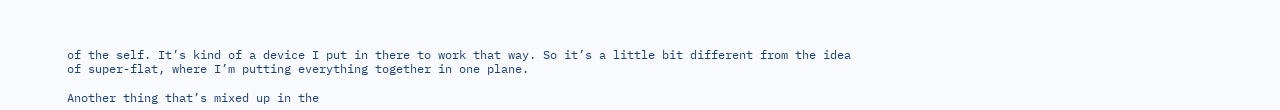of the self. It’s kind of a device I put in there to work that way. So it’s a little bit different from the idea of super-flat, where I’m putting everything together in one plane.

Another thing that’s mixed up in the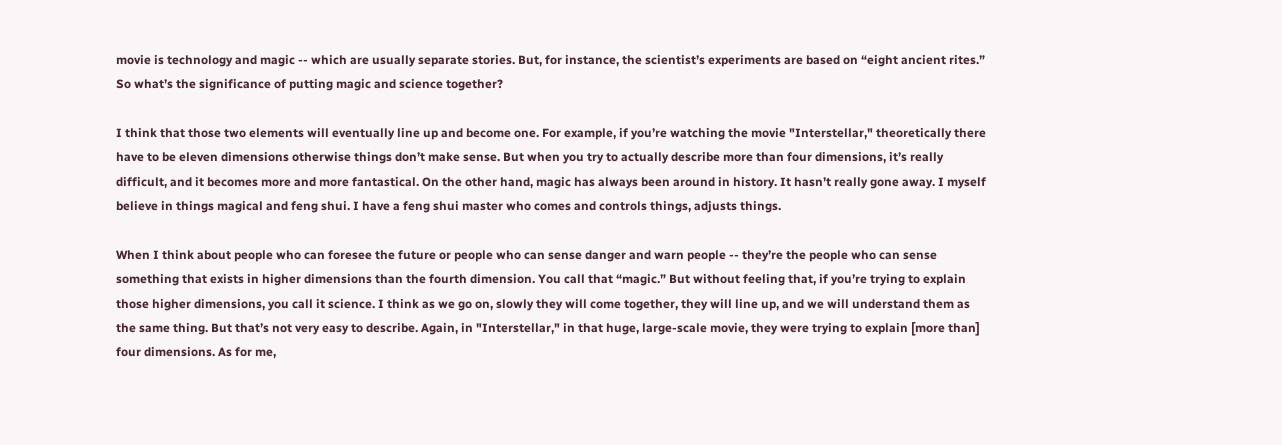movie is technology and magic -- which are usually separate stories. But, for instance, the scientist’s experiments are based on “eight ancient rites.” So what’s the significance of putting magic and science together?

I think that those two elements will eventually line up and become one. For example, if you’re watching the movie "Interstellar," theoretically there have to be eleven dimensions otherwise things don’t make sense. But when you try to actually describe more than four dimensions, it’s really difficult, and it becomes more and more fantastical. On the other hand, magic has always been around in history. It hasn’t really gone away. I myself believe in things magical and feng shui. I have a feng shui master who comes and controls things, adjusts things.

When I think about people who can foresee the future or people who can sense danger and warn people -- they’re the people who can sense something that exists in higher dimensions than the fourth dimension. You call that “magic.” But without feeling that, if you’re trying to explain those higher dimensions, you call it science. I think as we go on, slowly they will come together, they will line up, and we will understand them as the same thing. But that’s not very easy to describe. Again, in "Interstellar," in that huge, large-scale movie, they were trying to explain [more than] four dimensions. As for me,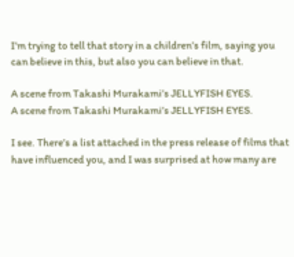I’m trying to tell that story in a children’s film, saying you can believe in this, but also you can believe in that.

A scene from Takashi Murakami’s JELLYFISH EYES.
A scene from Takashi Murakami’s JELLYFISH EYES.

I see. There’s a list attached in the press release of films that have influenced you, and I was surprised at how many are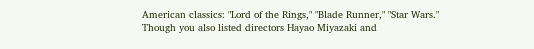American classics: "Lord of the Rings," "Blade Runner," "Star Wars." Though you also listed directors Hayao Miyazaki and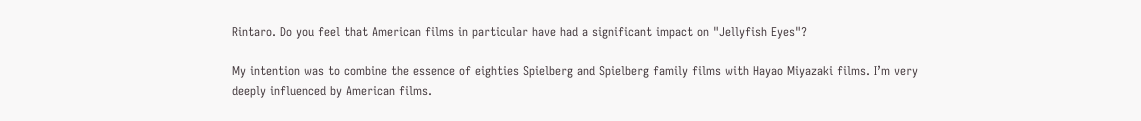Rintaro. Do you feel that American films in particular have had a significant impact on "Jellyfish Eyes"?

My intention was to combine the essence of eighties Spielberg and Spielberg family films with Hayao Miyazaki films. I’m very deeply influenced by American films.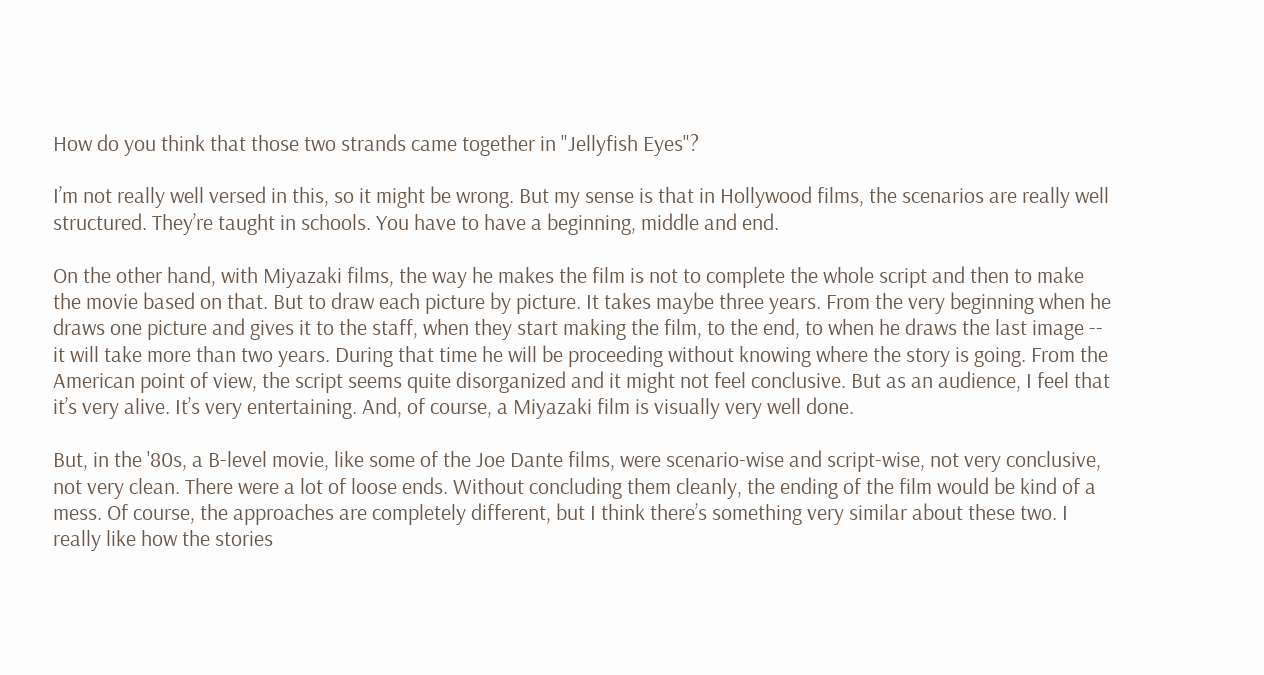How do you think that those two strands came together in "Jellyfish Eyes"?

I’m not really well versed in this, so it might be wrong. But my sense is that in Hollywood films, the scenarios are really well structured. They’re taught in schools. You have to have a beginning, middle and end.

On the other hand, with Miyazaki films, the way he makes the film is not to complete the whole script and then to make the movie based on that. But to draw each picture by picture. It takes maybe three years. From the very beginning when he draws one picture and gives it to the staff, when they start making the film, to the end, to when he draws the last image -- it will take more than two years. During that time he will be proceeding without knowing where the story is going. From the American point of view, the script seems quite disorganized and it might not feel conclusive. But as an audience, I feel that it’s very alive. It’s very entertaining. And, of course, a Miyazaki film is visually very well done.

But, in the '80s, a B-level movie, like some of the Joe Dante films, were scenario-wise and script-wise, not very conclusive, not very clean. There were a lot of loose ends. Without concluding them cleanly, the ending of the film would be kind of a mess. Of course, the approaches are completely different, but I think there’s something very similar about these two. I really like how the stories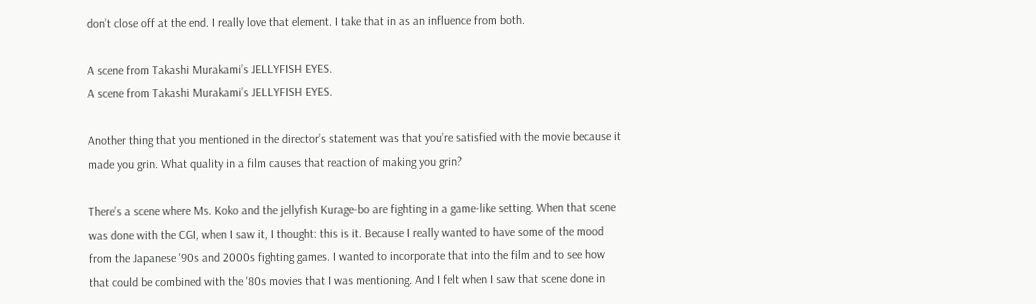don’t close off at the end. I really love that element. I take that in as an influence from both.

A scene from Takashi Murakami’s JELLYFISH EYES.
A scene from Takashi Murakami’s JELLYFISH EYES.

Another thing that you mentioned in the director’s statement was that you’re satisfied with the movie because it made you grin. What quality in a film causes that reaction of making you grin?

There’s a scene where Ms. Koko and the jellyfish Kurage-bo are fighting in a game-like setting. When that scene was done with the CGI, when I saw it, I thought: this is it. Because I really wanted to have some of the mood from the Japanese '90s and 2000s fighting games. I wanted to incorporate that into the film and to see how that could be combined with the '80s movies that I was mentioning. And I felt when I saw that scene done in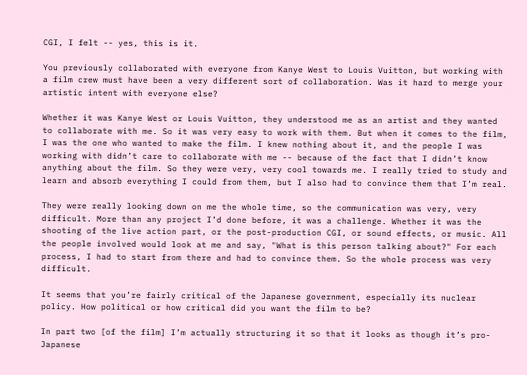CGI, I felt -- yes, this is it.

You previously collaborated with everyone from Kanye West to Louis Vuitton, but working with a film crew must have been a very different sort of collaboration. Was it hard to merge your artistic intent with everyone else?

Whether it was Kanye West or Louis Vuitton, they understood me as an artist and they wanted to collaborate with me. So it was very easy to work with them. But when it comes to the film, I was the one who wanted to make the film. I knew nothing about it, and the people I was working with didn’t care to collaborate with me -- because of the fact that I didn’t know anything about the film. So they were very, very cool towards me. I really tried to study and learn and absorb everything I could from them, but I also had to convince them that I’m real.

They were really looking down on me the whole time, so the communication was very, very difficult. More than any project I’d done before, it was a challenge. Whether it was the shooting of the live action part, or the post-production CGI, or sound effects, or music. All the people involved would look at me and say, "What is this person talking about?" For each process, I had to start from there and had to convince them. So the whole process was very difficult.

It seems that you’re fairly critical of the Japanese government, especially its nuclear policy. How political or how critical did you want the film to be?

In part two [of the film] I’m actually structuring it so that it looks as though it’s pro-Japanese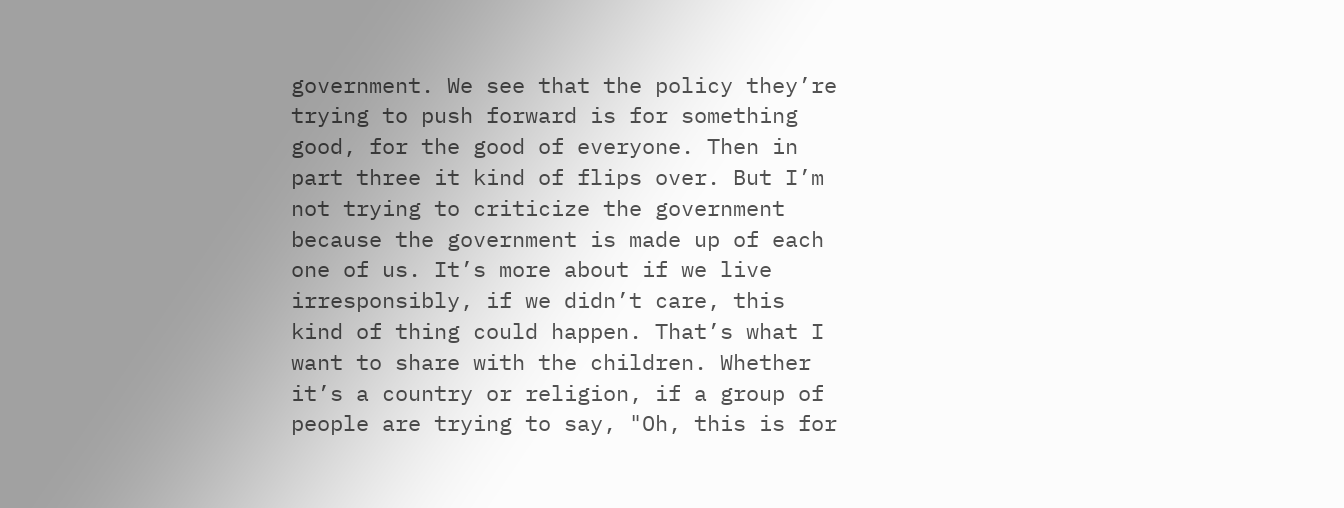government. We see that the policy they’re trying to push forward is for something good, for the good of everyone. Then in part three it kind of flips over. But I’m not trying to criticize the government because the government is made up of each one of us. It’s more about if we live irresponsibly, if we didn’t care, this kind of thing could happen. That’s what I want to share with the children. Whether it’s a country or religion, if a group of people are trying to say, "Oh, this is for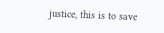justice, this is to save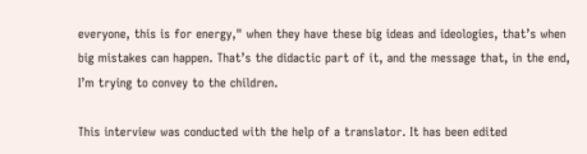everyone, this is for energy," when they have these big ideas and ideologies, that’s when big mistakes can happen. That’s the didactic part of it, and the message that, in the end, I’m trying to convey to the children.

This interview was conducted with the help of a translator. It has been edited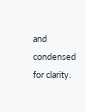and condensed for clarity.